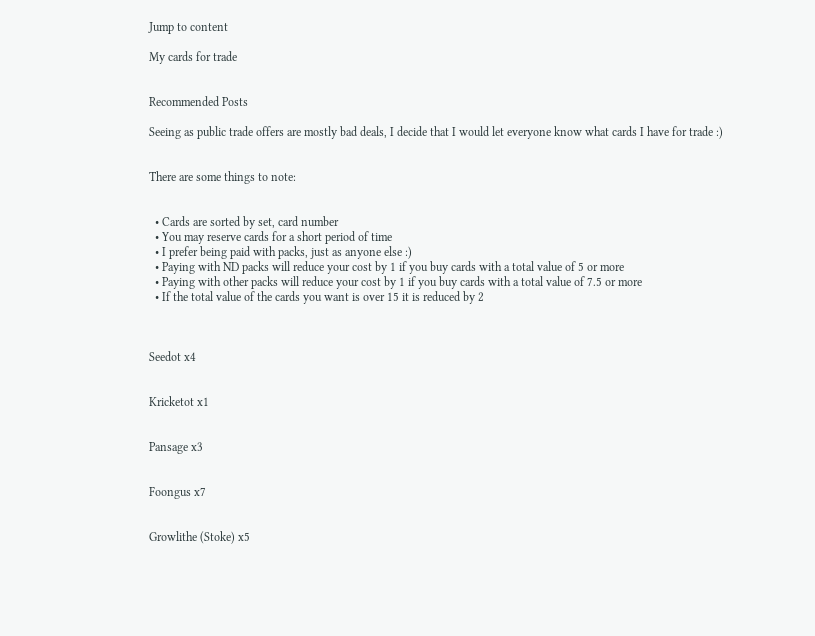Jump to content

My cards for trade


Recommended Posts

Seeing as public trade offers are mostly bad deals, I decide that I would let everyone know what cards I have for trade :)


There are some things to note:


  • Cards are sorted by set, card number
  • You may reserve cards for a short period of time
  • I prefer being paid with packs, just as anyone else :)
  • Paying with ND packs will reduce your cost by 1 if you buy cards with a total value of 5 or more
  • Paying with other packs will reduce your cost by 1 if you buy cards with a total value of 7.5 or more
  • If the total value of the cards you want is over 15 it is reduced by 2



Seedot x4


Kricketot x1


Pansage x3


Foongus x7


Growlithe (Stoke) x5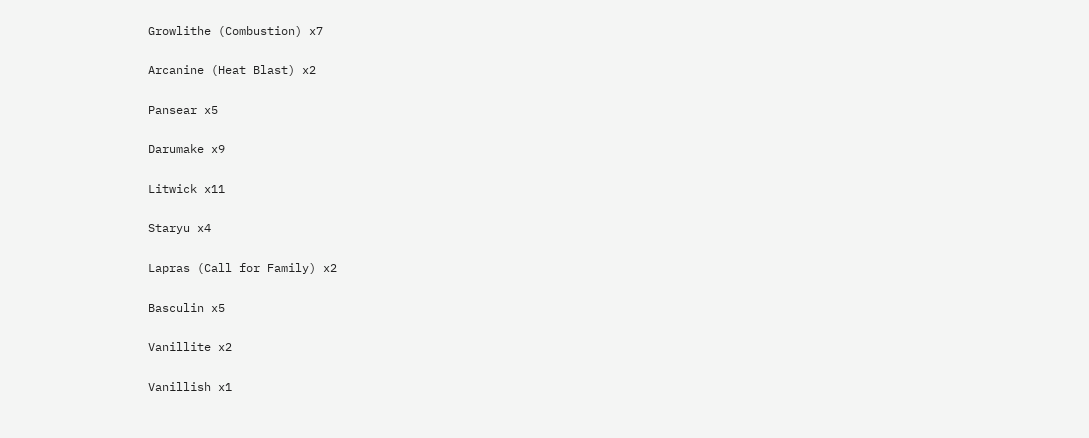Growlithe (Combustion) x7


Arcanine (Heat Blast) x2


Pansear x5


Darumake x9


Litwick x11


Staryu x4


Lapras (Call for Family) x2


Basculin x5


Vanillite x2


Vanillish x1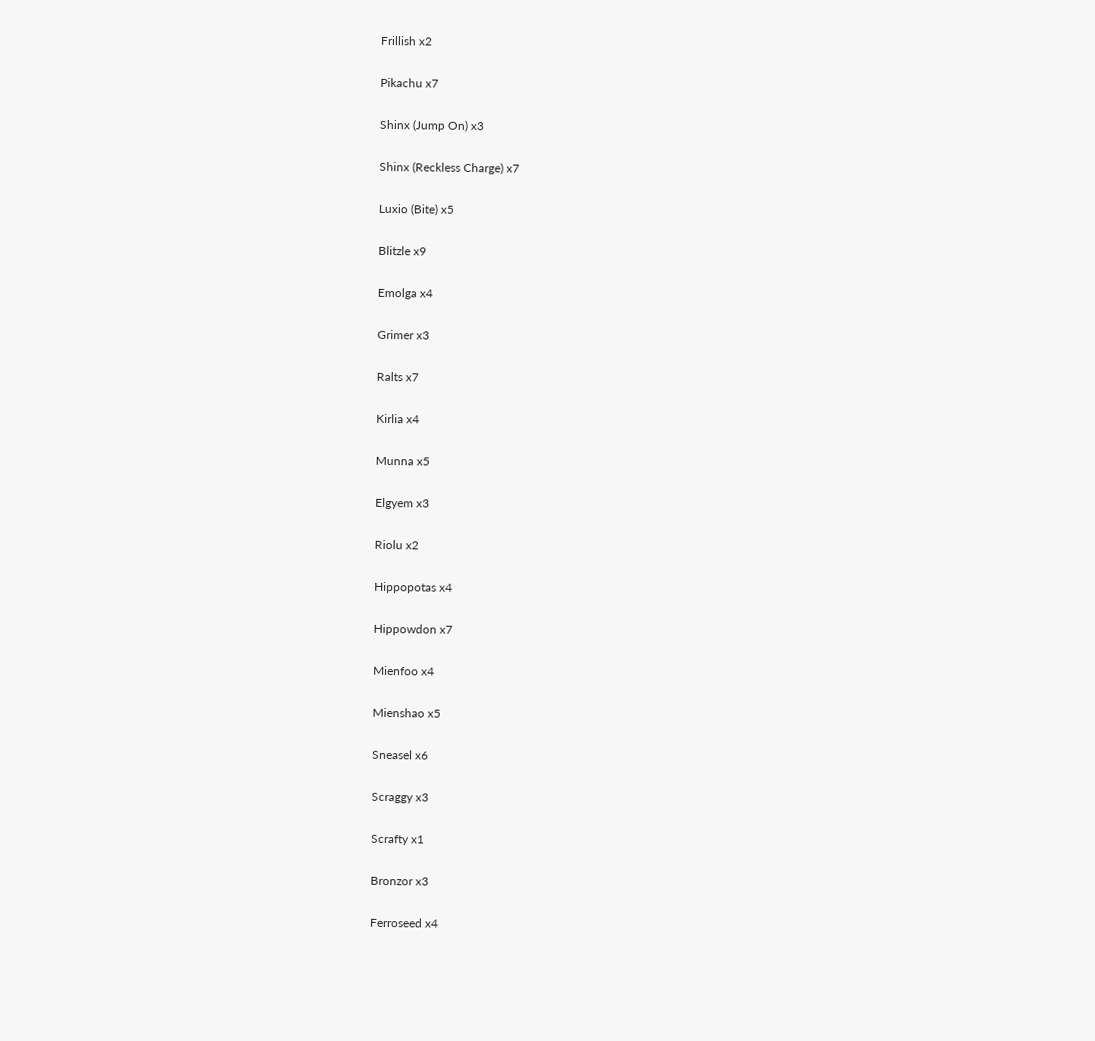Frillish x2


Pikachu x7


Shinx (Jump On) x3


Shinx (Reckless Charge) x7


Luxio (Bite) x5


Blitzle x9


Emolga x4


Grimer x3


Ralts x7


Kirlia x4


Munna x5


Elgyem x3


Riolu x2


Hippopotas x4


Hippowdon x7


Mienfoo x4


Mienshao x5


Sneasel x6


Scraggy x3


Scrafty x1


Bronzor x3


Ferroseed x4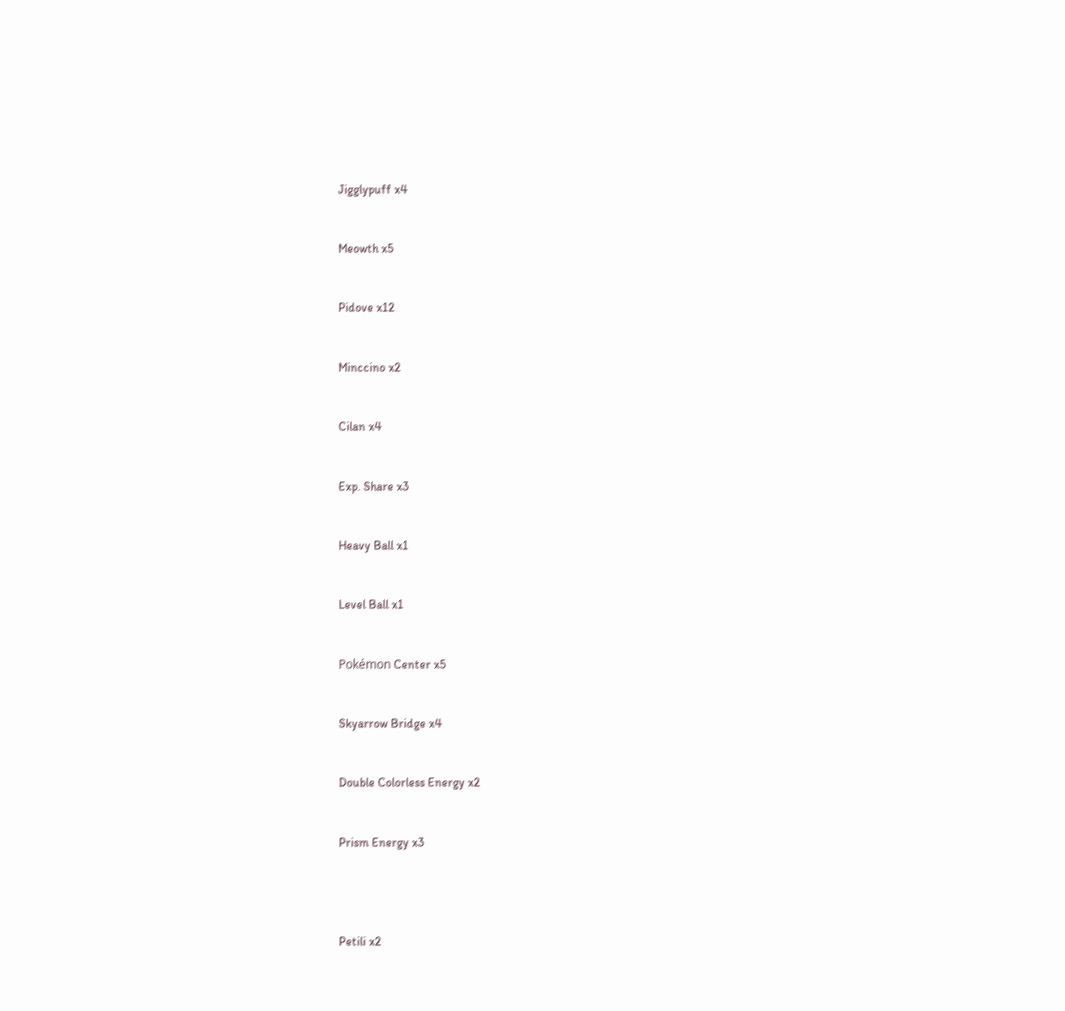Jigglypuff x4


Meowth x5


Pidove x12


Minccino x2


Cilan x4


Exp. Share x3


Heavy Ball x1


Level Ball x1


Pokémon Center x5


Skyarrow Bridge x4


Double Colorless Energy x2


Prism Energy x3




Petili x2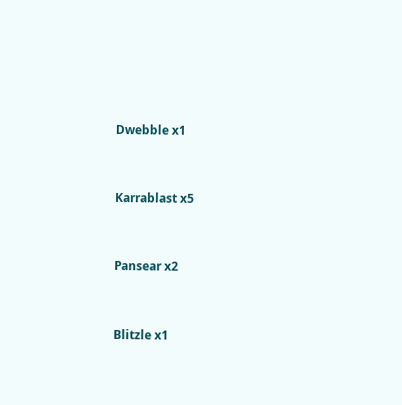Dwebble x1


Karrablast x5


Pansear x2


Blitzle x1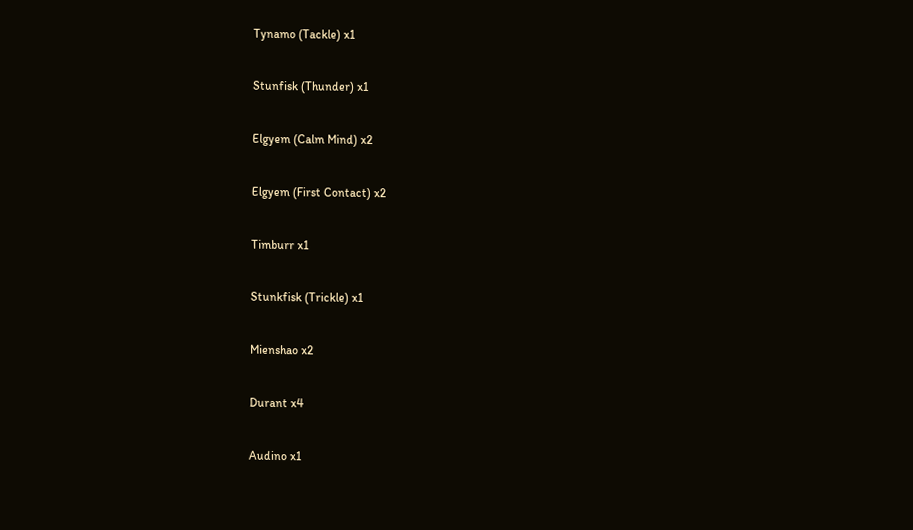Tynamo (Tackle) x1


Stunfisk (Thunder) x1


Elgyem (Calm Mind) x2


Elgyem (First Contact) x2


Timburr x1


Stunkfisk (Trickle) x1


Mienshao x2


Durant x4


Audino x1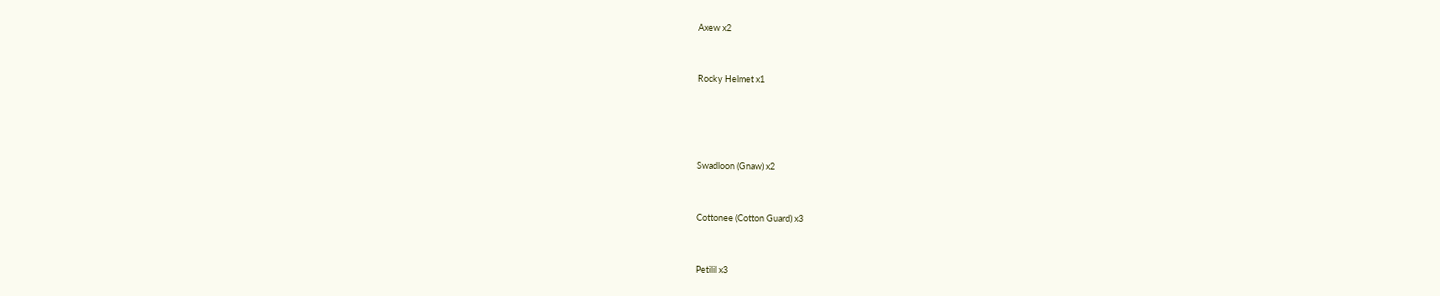Axew x2


Rocky Helmet x1




Swadloon (Gnaw) x2


Cottonee (Cotton Guard) x3


Petilil x3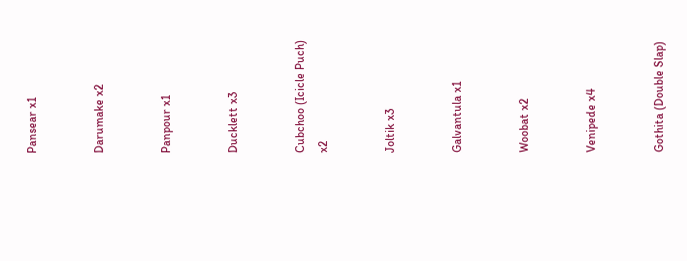Pansear x1


Darumake x2


Panpour x1


Ducklett x3


Cubchoo (Icicle Puch) x2


Joltik x3


Galvantula x1


Woobat x2


Venipede x4


Gothita (Double Slap)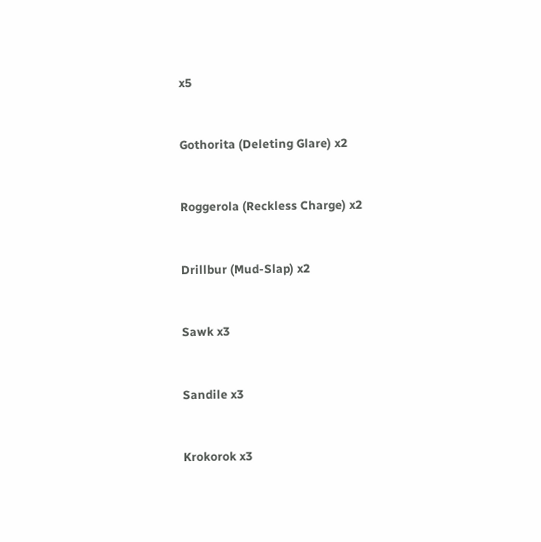x5


Gothorita (Deleting Glare) x2


Roggerola (Reckless Charge) x2


Drillbur (Mud-Slap) x2


Sawk x3


Sandile x3


Krokorok x3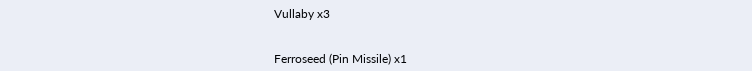Vullaby x3


Ferroseed (Pin Missile) x1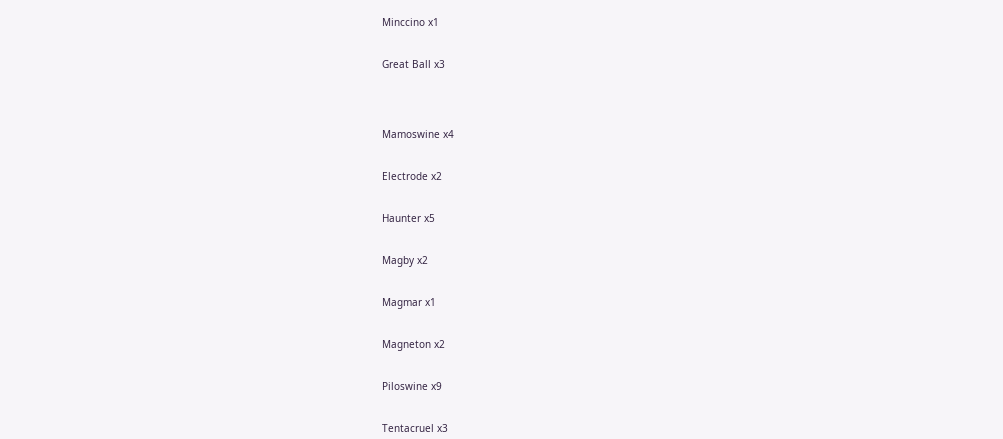Minccino x1


Great Ball x3




Mamoswine x4


Electrode x2


Haunter x5


Magby x2


Magmar x1


Magneton x2


Piloswine x9


Tentacruel x3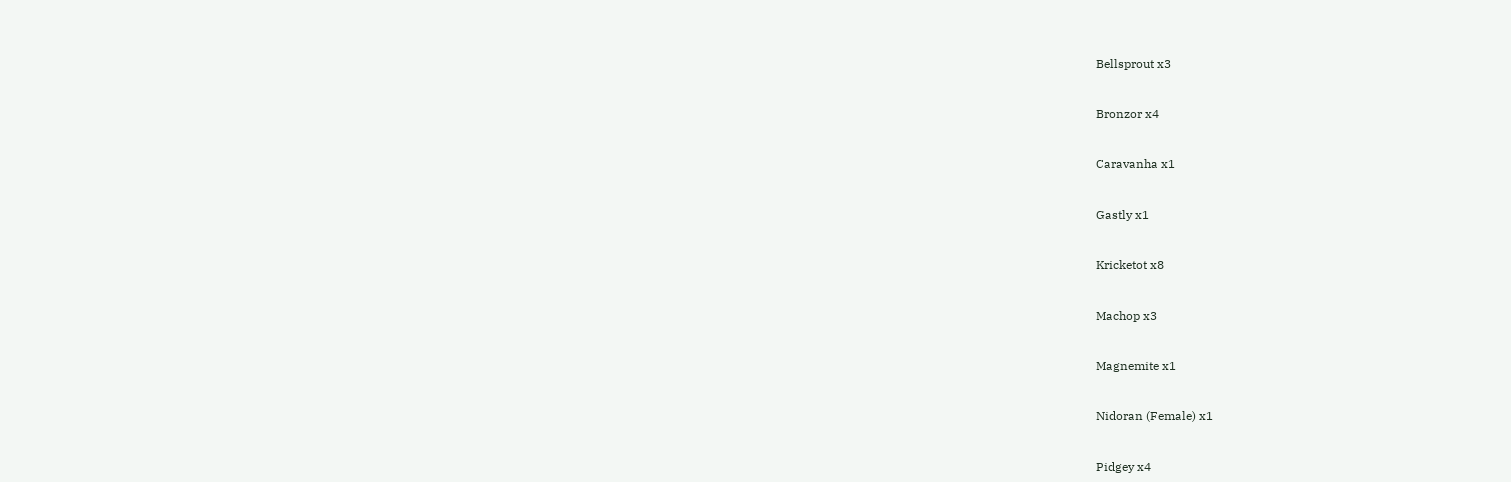Bellsprout x3


Bronzor x4


Caravanha x1


Gastly x1


Kricketot x8


Machop x3


Magnemite x1


Nidoran (Female) x1


Pidgey x4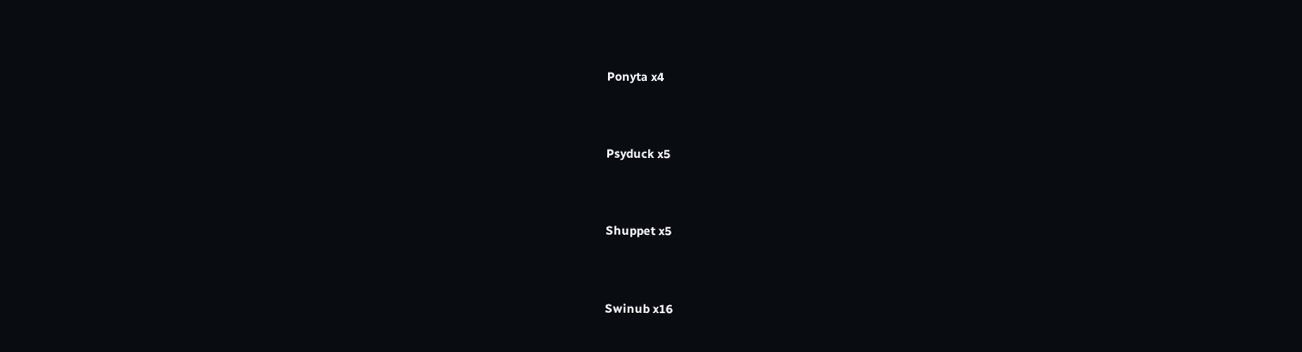Ponyta x4


Psyduck x5


Shuppet x5


Swinub x16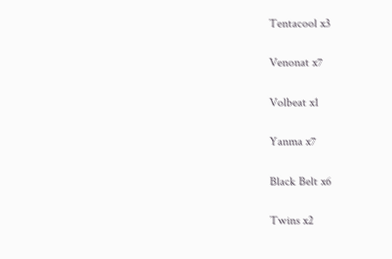Tentacool x3


Venonat x7


Volbeat x1


Yanma x7


Black Belt x6


Twins x2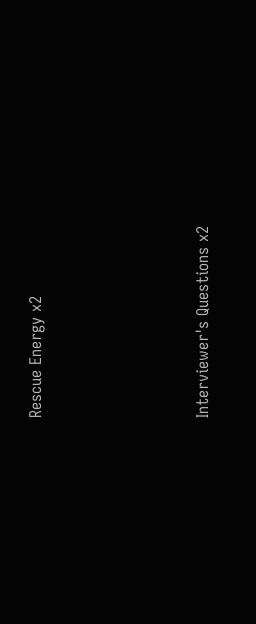Rescue Energy x2




Interviewer's Questions x2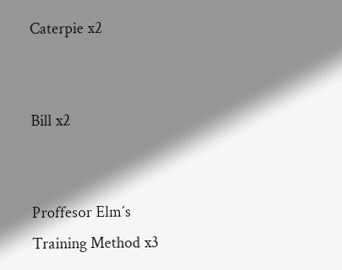Caterpie x2


Bill x2


Proffesor Elm´s Training Method x3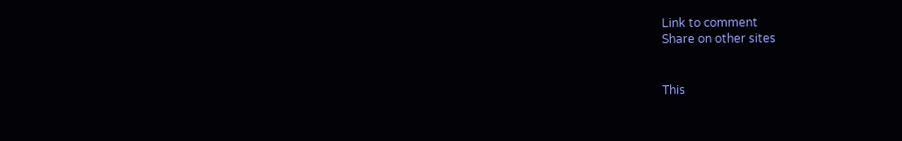Link to comment
Share on other sites


This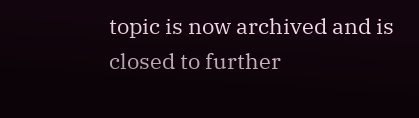topic is now archived and is closed to further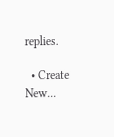replies.

  • Create New...